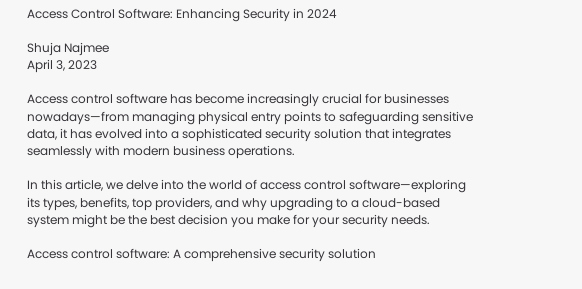Access Control Software: Enhancing Security in 2024

Shuja Najmee
April 3, 2023

Access control software has become increasingly crucial for businesses nowadays—from managing physical entry points to safeguarding sensitive data, it has evolved into a sophisticated security solution that integrates seamlessly with modern business operations.

In this article, we delve into the world of access control software—exploring its types, benefits, top providers, and why upgrading to a cloud-based system might be the best decision you make for your security needs.

Access control software: A comprehensive security solution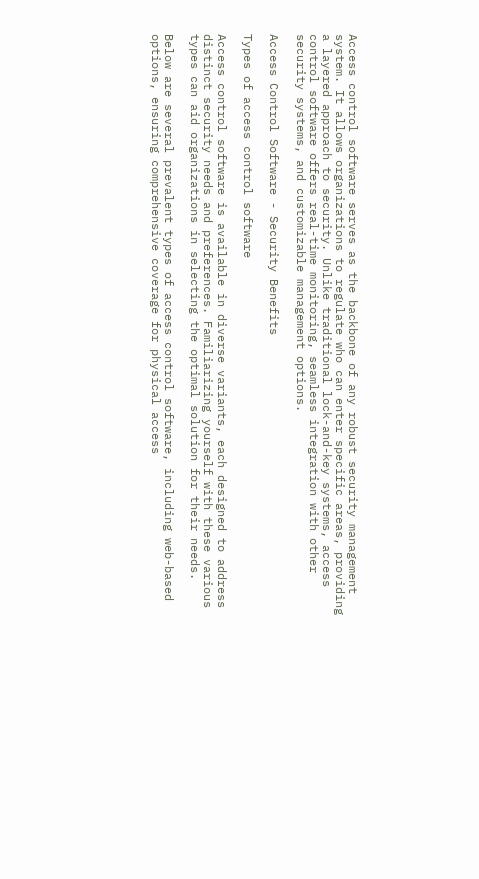Access control software serves as the backbone of any robust security management system. It allows organizations to regulate who can enter specific areas, providing a layered approach to security. Unlike traditional lock-and-key systems, access control software offers real-time monitoring, seamless integration with other security systems, and customizable management options.

Access Control Software - Security Benefits

Types of access control software

Access control software is available in diverse variants, each designed to address distinct security needs and preferences. Familiarizing yourself with these various types can aid organizations in selecting the optimal solution for their needs.

Below are several prevalent types of access control software, including web-based options, ensuring comprehensive coverage for physical access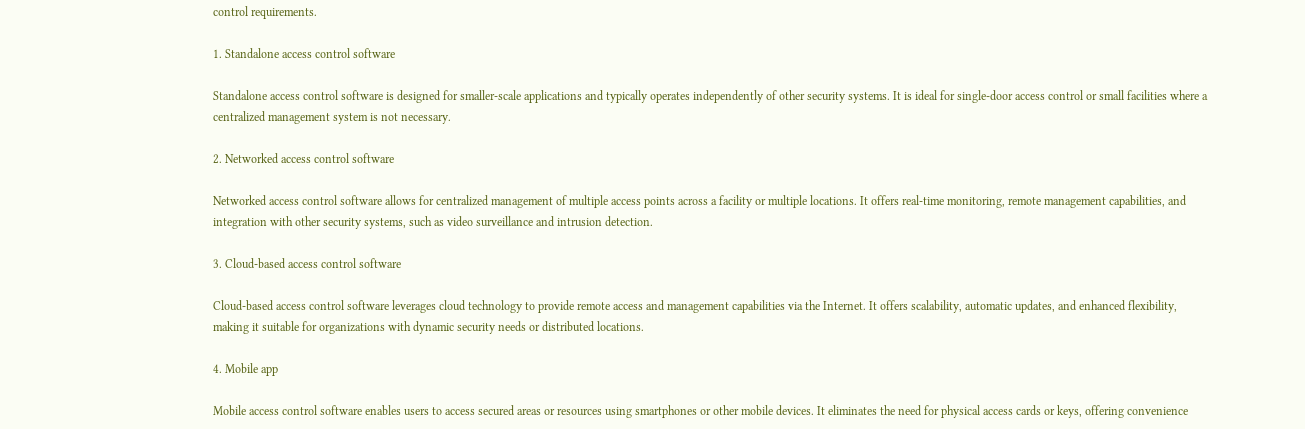control requirements.

1. Standalone access control software

Standalone access control software is designed for smaller-scale applications and typically operates independently of other security systems. It is ideal for single-door access control or small facilities where a centralized management system is not necessary.

2. Networked access control software

Networked access control software allows for centralized management of multiple access points across a facility or multiple locations. It offers real-time monitoring, remote management capabilities, and integration with other security systems, such as video surveillance and intrusion detection.

3. Cloud-based access control software

Cloud-based access control software leverages cloud technology to provide remote access and management capabilities via the Internet. It offers scalability, automatic updates, and enhanced flexibility, making it suitable for organizations with dynamic security needs or distributed locations.

4. Mobile app

Mobile access control software enables users to access secured areas or resources using smartphones or other mobile devices. It eliminates the need for physical access cards or keys, offering convenience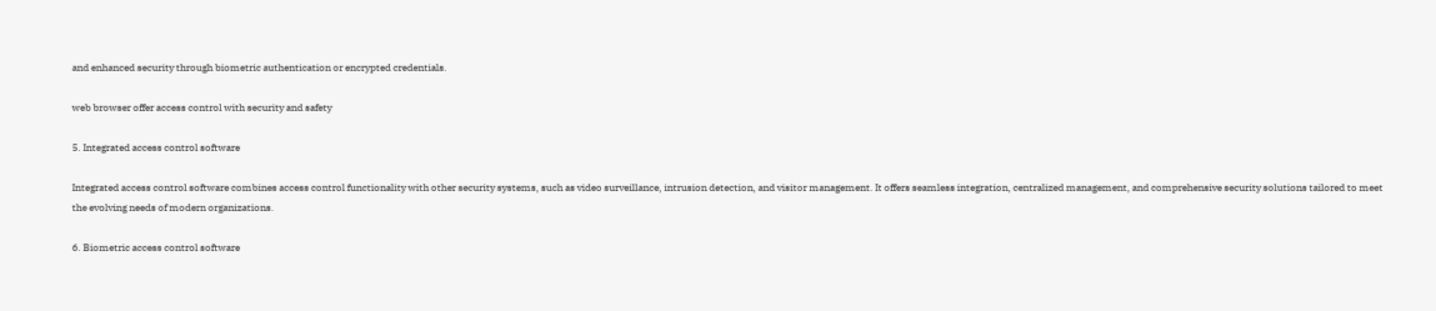and enhanced security through biometric authentication or encrypted credentials.

web browser offer access control with security and safety

5. Integrated access control software

Integrated access control software combines access control functionality with other security systems, such as video surveillance, intrusion detection, and visitor management. It offers seamless integration, centralized management, and comprehensive security solutions tailored to meet the evolving needs of modern organizations.

6. Biometric access control software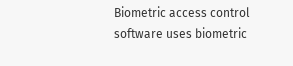Biometric access control software uses biometric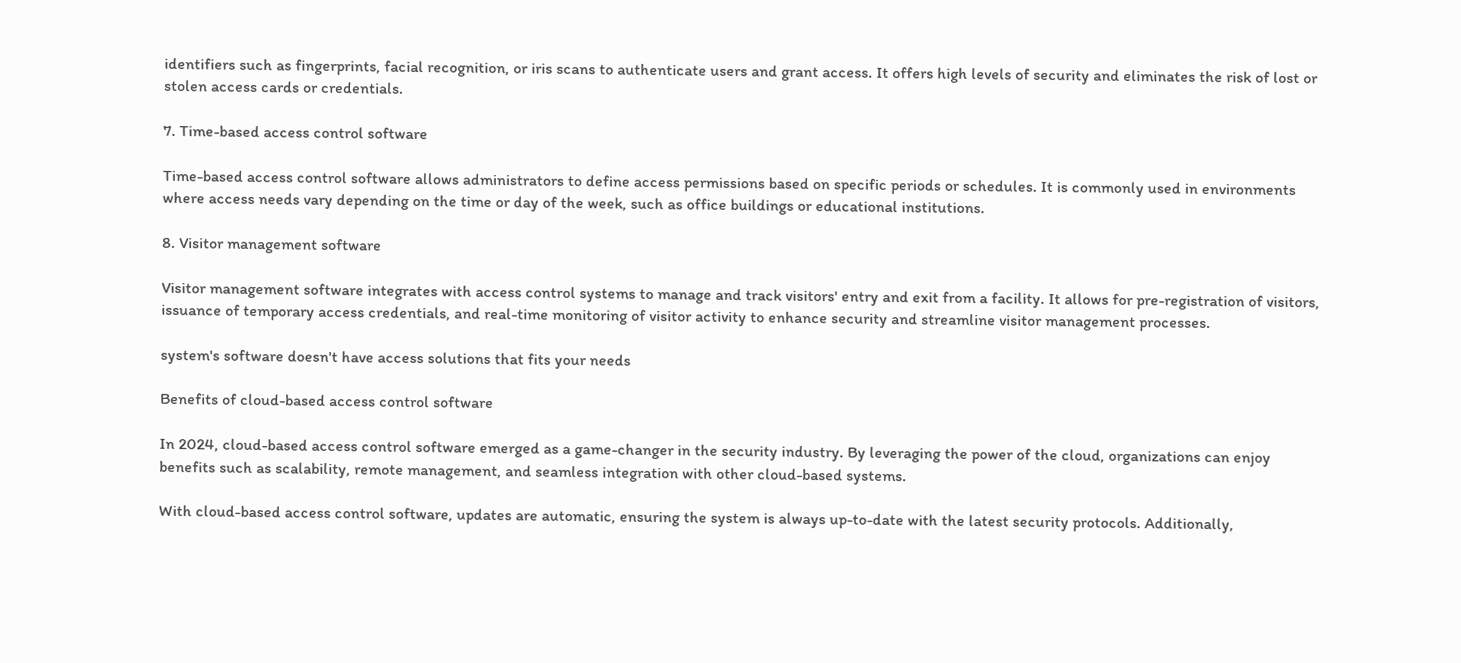identifiers such as fingerprints, facial recognition, or iris scans to authenticate users and grant access. It offers high levels of security and eliminates the risk of lost or stolen access cards or credentials.

7. Time-based access control software

Time-based access control software allows administrators to define access permissions based on specific periods or schedules. It is commonly used in environments where access needs vary depending on the time or day of the week, such as office buildings or educational institutions.

8. Visitor management software

Visitor management software integrates with access control systems to manage and track visitors' entry and exit from a facility. It allows for pre-registration of visitors, issuance of temporary access credentials, and real-time monitoring of visitor activity to enhance security and streamline visitor management processes.

system's software doesn't have access solutions that fits your needs

Benefits of cloud-based access control software

In 2024, cloud-based access control software emerged as a game-changer in the security industry. By leveraging the power of the cloud, organizations can enjoy benefits such as scalability, remote management, and seamless integration with other cloud-based systems.

With cloud-based access control software, updates are automatic, ensuring the system is always up-to-date with the latest security protocols. Additionally,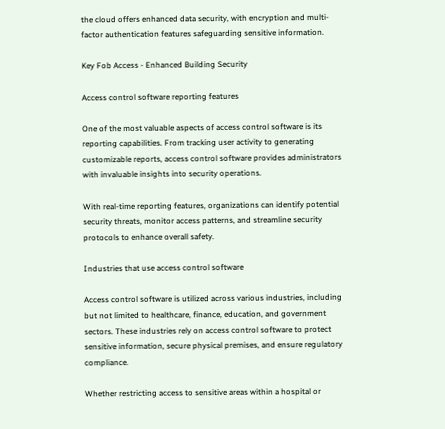the cloud offers enhanced data security, with encryption and multi-factor authentication features safeguarding sensitive information.

Key Fob Access - Enhanced Building Security

Access control software reporting features

One of the most valuable aspects of access control software is its reporting capabilities. From tracking user activity to generating customizable reports, access control software provides administrators with invaluable insights into security operations.

With real-time reporting features, organizations can identify potential security threats, monitor access patterns, and streamline security protocols to enhance overall safety.

Industries that use access control software

Access control software is utilized across various industries, including but not limited to healthcare, finance, education, and government sectors. These industries rely on access control software to protect sensitive information, secure physical premises, and ensure regulatory compliance.

Whether restricting access to sensitive areas within a hospital or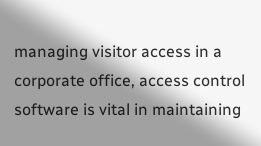managing visitor access in a corporate office, access control software is vital in maintaining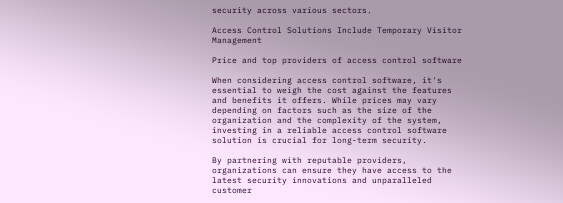security across various sectors.

Access Control Solutions Include Temporary Visitor Management

Price and top providers of access control software

When considering access control software, it's essential to weigh the cost against the features and benefits it offers. While prices may vary depending on factors such as the size of the organization and the complexity of the system, investing in a reliable access control software solution is crucial for long-term security.

By partnering with reputable providers, organizations can ensure they have access to the latest security innovations and unparalleled customer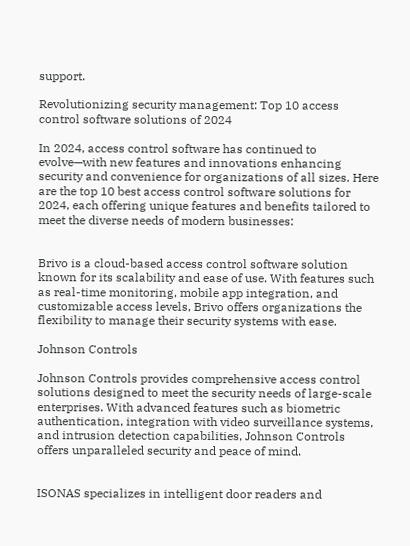support.

Revolutionizing security management: Top 10 access control software solutions of 2024

In 2024, access control software has continued to evolve—with new features and innovations enhancing security and convenience for organizations of all sizes. Here are the top 10 best access control software solutions for 2024, each offering unique features and benefits tailored to meet the diverse needs of modern businesses:


Brivo is a cloud-based access control software solution known for its scalability and ease of use. With features such as real-time monitoring, mobile app integration, and customizable access levels, Brivo offers organizations the flexibility to manage their security systems with ease.

Johnson Controls

Johnson Controls provides comprehensive access control solutions designed to meet the security needs of large-scale enterprises. With advanced features such as biometric authentication, integration with video surveillance systems, and intrusion detection capabilities, Johnson Controls offers unparalleled security and peace of mind.


ISONAS specializes in intelligent door readers and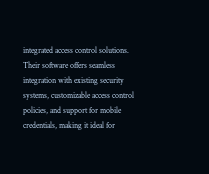integrated access control solutions. Their software offers seamless integration with existing security systems, customizable access control policies, and support for mobile credentials, making it ideal for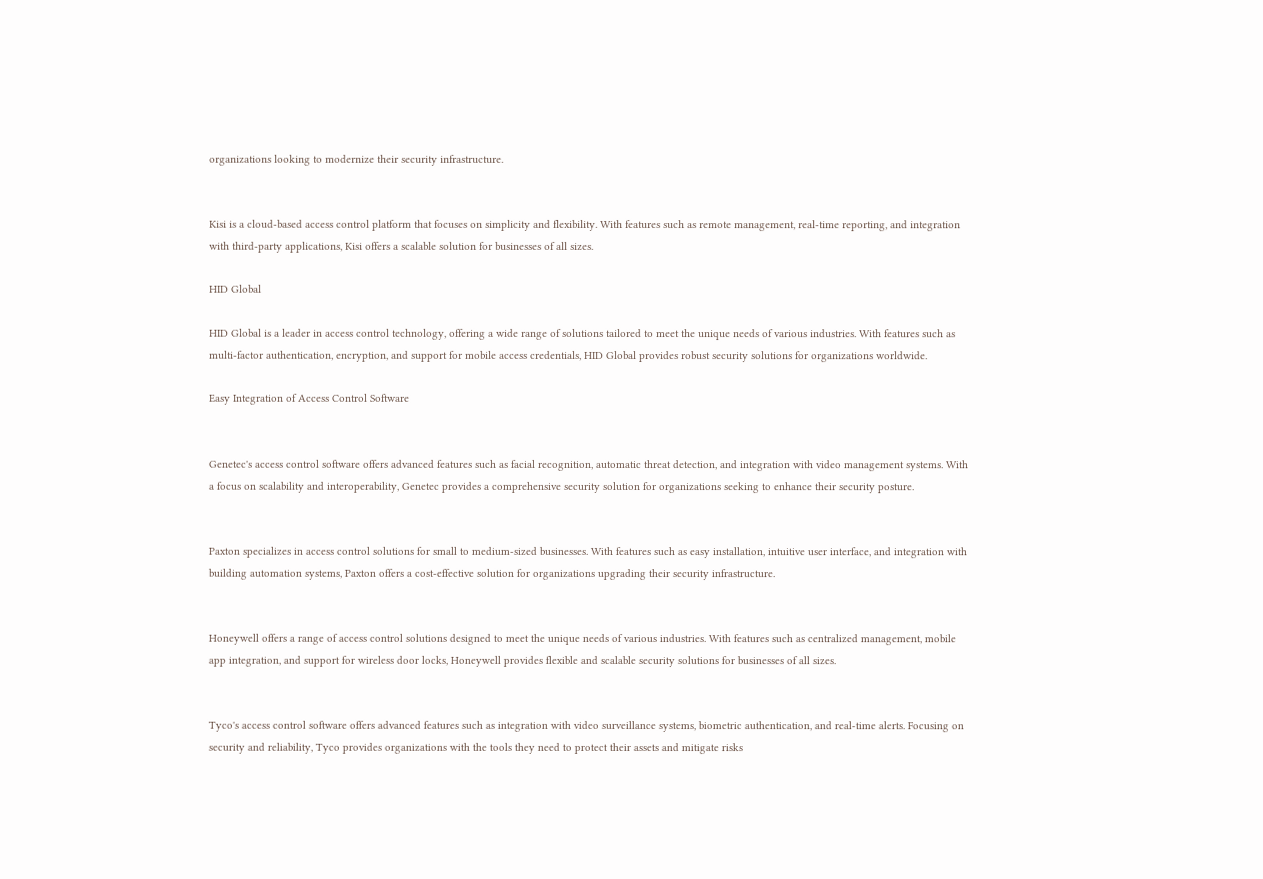organizations looking to modernize their security infrastructure.


Kisi is a cloud-based access control platform that focuses on simplicity and flexibility. With features such as remote management, real-time reporting, and integration with third-party applications, Kisi offers a scalable solution for businesses of all sizes.

HID Global

HID Global is a leader in access control technology, offering a wide range of solutions tailored to meet the unique needs of various industries. With features such as multi-factor authentication, encryption, and support for mobile access credentials, HID Global provides robust security solutions for organizations worldwide.

Easy Integration of Access Control Software


Genetec's access control software offers advanced features such as facial recognition, automatic threat detection, and integration with video management systems. With a focus on scalability and interoperability, Genetec provides a comprehensive security solution for organizations seeking to enhance their security posture.


Paxton specializes in access control solutions for small to medium-sized businesses. With features such as easy installation, intuitive user interface, and integration with building automation systems, Paxton offers a cost-effective solution for organizations upgrading their security infrastructure.


Honeywell offers a range of access control solutions designed to meet the unique needs of various industries. With features such as centralized management, mobile app integration, and support for wireless door locks, Honeywell provides flexible and scalable security solutions for businesses of all sizes.


Tyco's access control software offers advanced features such as integration with video surveillance systems, biometric authentication, and real-time alerts. Focusing on security and reliability, Tyco provides organizations with the tools they need to protect their assets and mitigate risks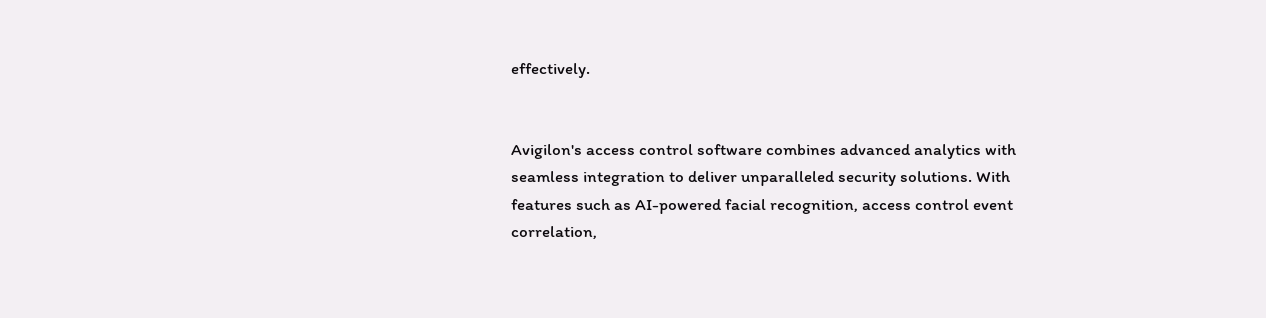effectively.


Avigilon's access control software combines advanced analytics with seamless integration to deliver unparalleled security solutions. With features such as AI-powered facial recognition, access control event correlation,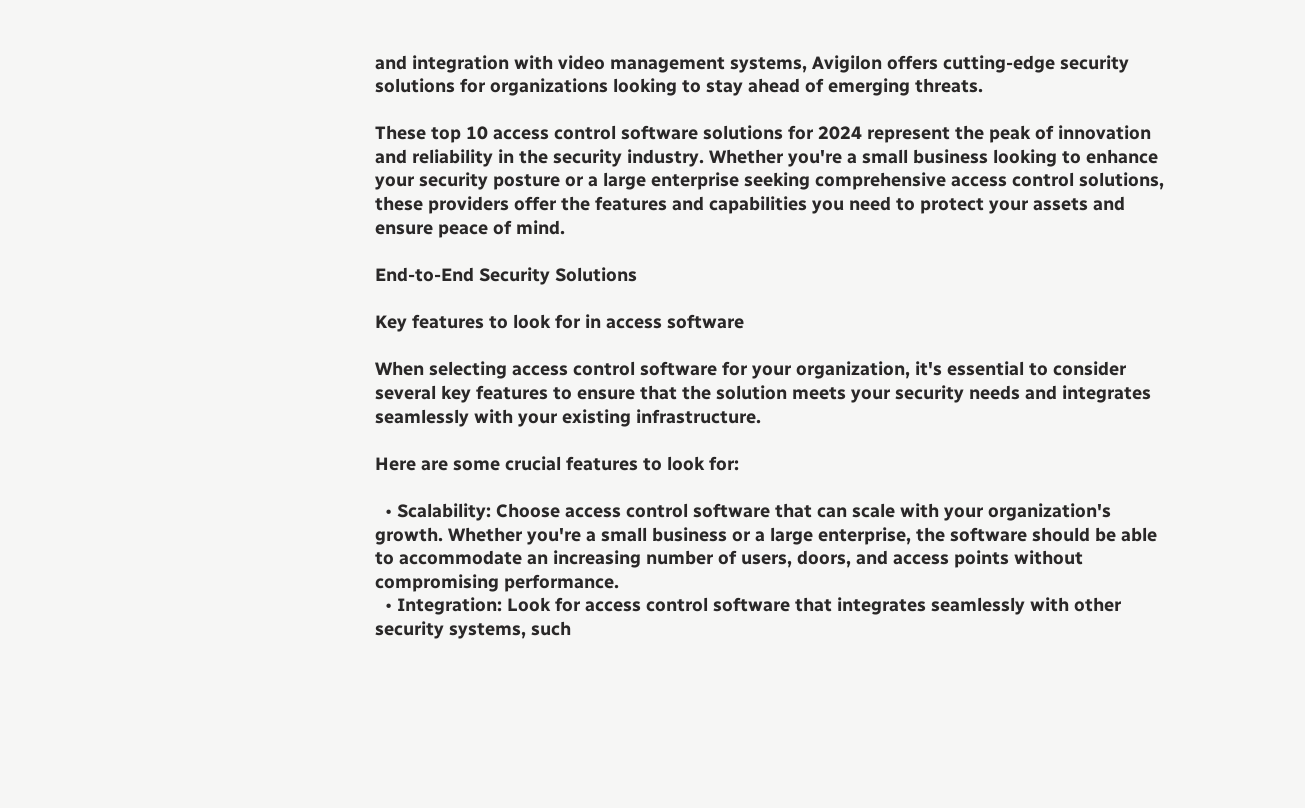and integration with video management systems, Avigilon offers cutting-edge security solutions for organizations looking to stay ahead of emerging threats.

These top 10 access control software solutions for 2024 represent the peak of innovation and reliability in the security industry. Whether you're a small business looking to enhance your security posture or a large enterprise seeking comprehensive access control solutions, these providers offer the features and capabilities you need to protect your assets and ensure peace of mind.

End-to-End Security Solutions

Key features to look for in access software

When selecting access control software for your organization, it's essential to consider several key features to ensure that the solution meets your security needs and integrates seamlessly with your existing infrastructure.

Here are some crucial features to look for:

  • Scalability: Choose access control software that can scale with your organization's growth. Whether you're a small business or a large enterprise, the software should be able to accommodate an increasing number of users, doors, and access points without compromising performance.
  • Integration: Look for access control software that integrates seamlessly with other security systems, such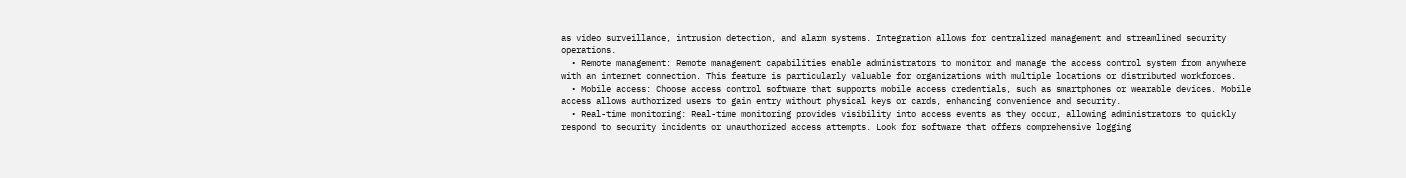as video surveillance, intrusion detection, and alarm systems. Integration allows for centralized management and streamlined security operations.
  • Remote management: Remote management capabilities enable administrators to monitor and manage the access control system from anywhere with an internet connection. This feature is particularly valuable for organizations with multiple locations or distributed workforces.
  • Mobile access: Choose access control software that supports mobile access credentials, such as smartphones or wearable devices. Mobile access allows authorized users to gain entry without physical keys or cards, enhancing convenience and security.
  • Real-time monitoring: Real-time monitoring provides visibility into access events as they occur, allowing administrators to quickly respond to security incidents or unauthorized access attempts. Look for software that offers comprehensive logging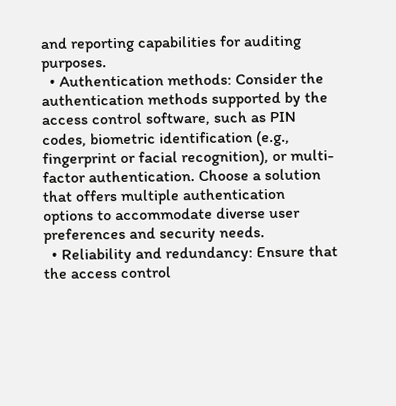and reporting capabilities for auditing purposes.
  • Authentication methods: Consider the authentication methods supported by the access control software, such as PIN codes, biometric identification (e.g., fingerprint or facial recognition), or multi-factor authentication. Choose a solution that offers multiple authentication options to accommodate diverse user preferences and security needs.
  • Reliability and redundancy: Ensure that the access control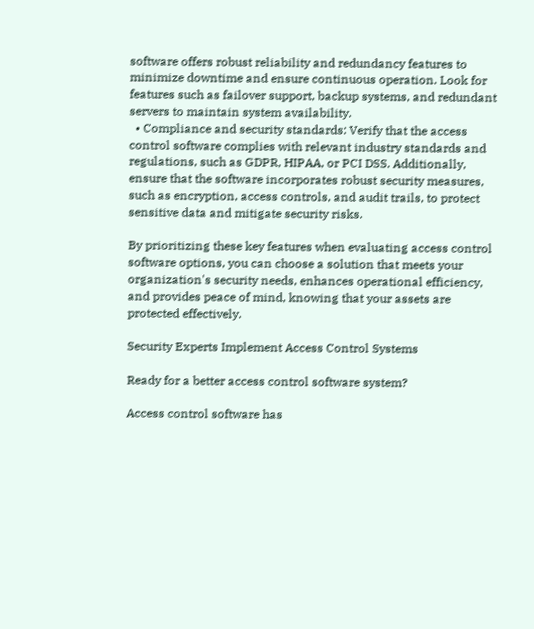software offers robust reliability and redundancy features to minimize downtime and ensure continuous operation. Look for features such as failover support, backup systems, and redundant servers to maintain system availability.
  • Compliance and security standards: Verify that the access control software complies with relevant industry standards and regulations, such as GDPR, HIPAA, or PCI DSS. Additionally, ensure that the software incorporates robust security measures, such as encryption, access controls, and audit trails, to protect sensitive data and mitigate security risks.

By prioritizing these key features when evaluating access control software options, you can choose a solution that meets your organization's security needs, enhances operational efficiency, and provides peace of mind, knowing that your assets are protected effectively.

Security Experts Implement Access Control Systems

Ready for a better access control software system?

Access control software has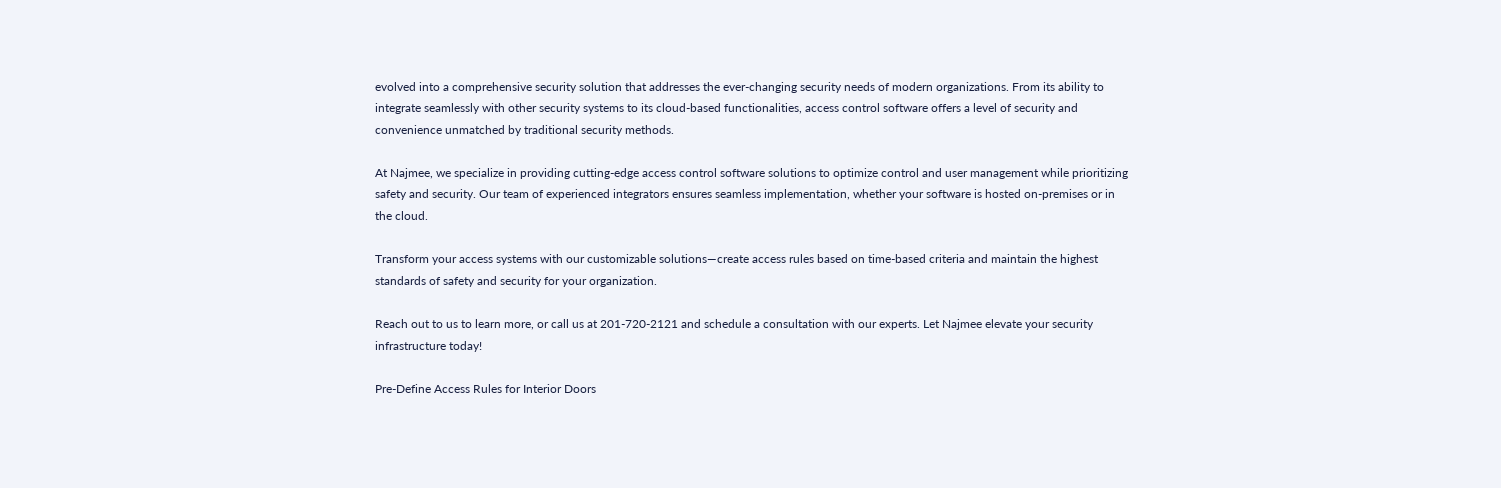evolved into a comprehensive security solution that addresses the ever-changing security needs of modern organizations. From its ability to integrate seamlessly with other security systems to its cloud-based functionalities, access control software offers a level of security and convenience unmatched by traditional security methods.

At Najmee, we specialize in providing cutting-edge access control software solutions to optimize control and user management while prioritizing safety and security. Our team of experienced integrators ensures seamless implementation, whether your software is hosted on-premises or in the cloud.

Transform your access systems with our customizable solutions—create access rules based on time-based criteria and maintain the highest standards of safety and security for your organization.

Reach out to us to learn more, or call us at 201-720-2121 and schedule a consultation with our experts. Let Najmee elevate your security infrastructure today!

Pre-Define Access Rules for Interior Doors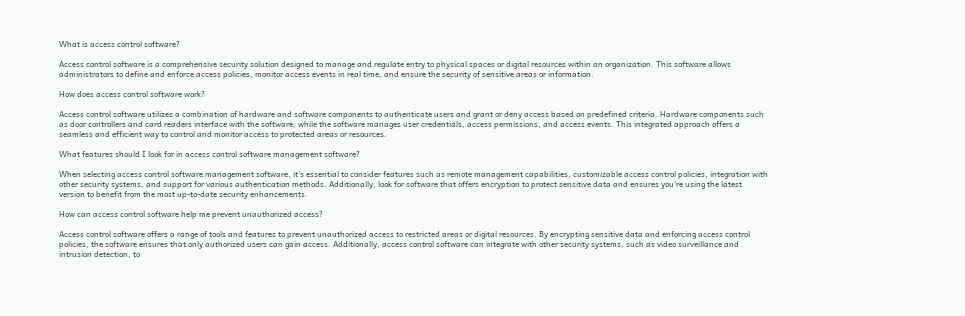What is access control software?

Access control software is a comprehensive security solution designed to manage and regulate entry to physical spaces or digital resources within an organization. This software allows administrators to define and enforce access policies, monitor access events in real time, and ensure the security of sensitive areas or information.

How does access control software work?

Access control software utilizes a combination of hardware and software components to authenticate users and grant or deny access based on predefined criteria. Hardware components such as door controllers and card readers interface with the software, while the software manages user credentials, access permissions, and access events. This integrated approach offers a seamless and efficient way to control and monitor access to protected areas or resources.

What features should I look for in access control software management software?

When selecting access control software management software, it's essential to consider features such as remote management capabilities, customizable access control policies, integration with other security systems, and support for various authentication methods. Additionally, look for software that offers encryption to protect sensitive data and ensures you're using the latest version to benefit from the most up-to-date security enhancements.

How can access control software help me prevent unauthorized access?

Access control software offers a range of tools and features to prevent unauthorized access to restricted areas or digital resources. By encrypting sensitive data and enforcing access control policies, the software ensures that only authorized users can gain access. Additionally, access control software can integrate with other security systems, such as video surveillance and intrusion detection, to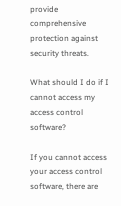provide comprehensive protection against security threats.

What should I do if I cannot access my access control software?

If you cannot access your access control software, there are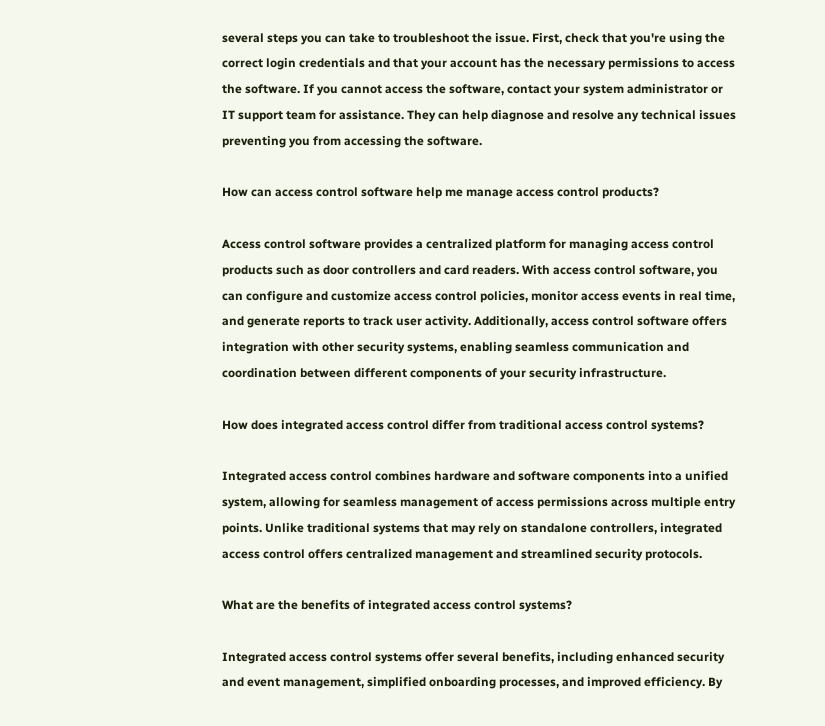several steps you can take to troubleshoot the issue. First, check that you're using the correct login credentials and that your account has the necessary permissions to access the software. If you cannot access the software, contact your system administrator or IT support team for assistance. They can help diagnose and resolve any technical issues preventing you from accessing the software.

How can access control software help me manage access control products?

Access control software provides a centralized platform for managing access control products such as door controllers and card readers. With access control software, you can configure and customize access control policies, monitor access events in real time, and generate reports to track user activity. Additionally, access control software offers integration with other security systems, enabling seamless communication and coordination between different components of your security infrastructure.

How does integrated access control differ from traditional access control systems?

Integrated access control combines hardware and software components into a unified system, allowing for seamless management of access permissions across multiple entry points. Unlike traditional systems that may rely on standalone controllers, integrated access control offers centralized management and streamlined security protocols.

What are the benefits of integrated access control systems?

Integrated access control systems offer several benefits, including enhanced security and event management, simplified onboarding processes, and improved efficiency. By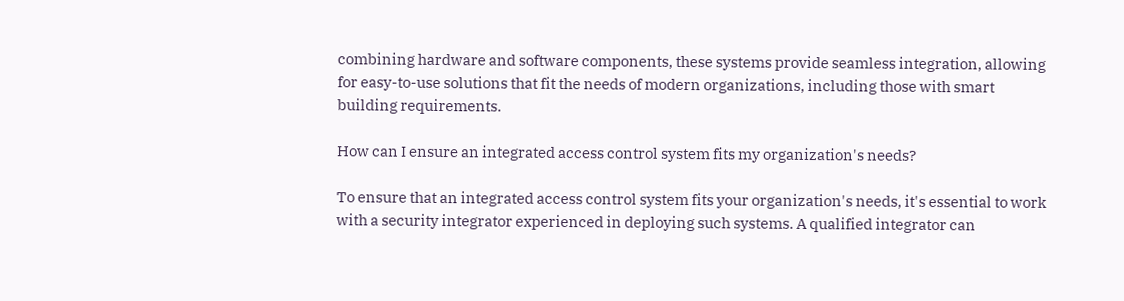combining hardware and software components, these systems provide seamless integration, allowing for easy-to-use solutions that fit the needs of modern organizations, including those with smart building requirements.

How can I ensure an integrated access control system fits my organization's needs?

To ensure that an integrated access control system fits your organization's needs, it's essential to work with a security integrator experienced in deploying such systems. A qualified integrator can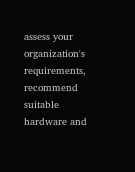assess your organization's requirements, recommend suitable hardware and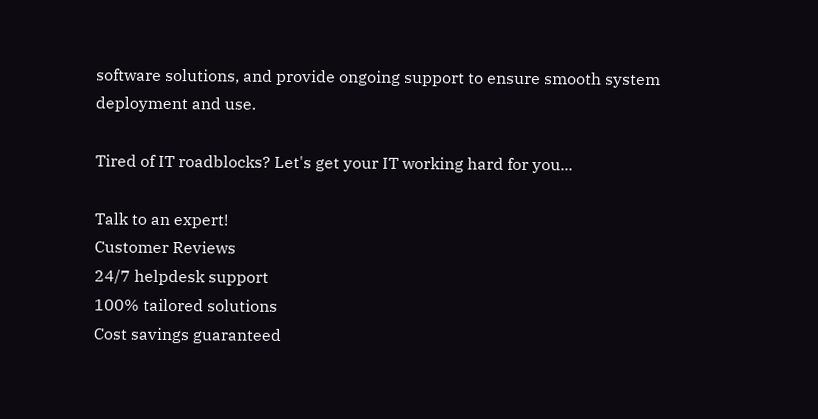software solutions, and provide ongoing support to ensure smooth system deployment and use.

Tired of IT roadblocks? Let's get your IT working hard for you...

Talk to an expert!
Customer Reviews
24/7 helpdesk support
100% tailored solutions
Cost savings guaranteed